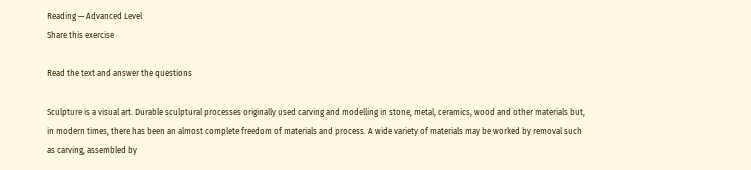Reading — Advanced Level
Share this exercise

Read the text and answer the questions

Sculpture is a visual art. Durable sculptural processes originally used carving and modelling in stone, metal, ceramics, wood and other materials but, in modern times, there has been an almost complete freedom of materials and process. A wide variety of materials may be worked by removal such as carving, assembled by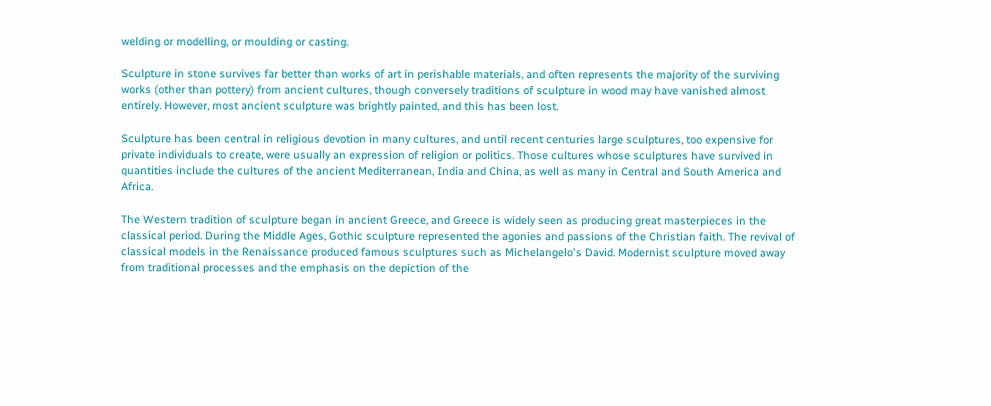welding or modelling, or moulding or casting.

Sculpture in stone survives far better than works of art in perishable materials, and often represents the majority of the surviving works (other than pottery) from ancient cultures, though conversely traditions of sculpture in wood may have vanished almost entirely. However, most ancient sculpture was brightly painted, and this has been lost.

Sculpture has been central in religious devotion in many cultures, and until recent centuries large sculptures, too expensive for private individuals to create, were usually an expression of religion or politics. Those cultures whose sculptures have survived in quantities include the cultures of the ancient Mediterranean, India and China, as well as many in Central and South America and Africa.

The Western tradition of sculpture began in ancient Greece, and Greece is widely seen as producing great masterpieces in the classical period. During the Middle Ages, Gothic sculpture represented the agonies and passions of the Christian faith. The revival of classical models in the Renaissance produced famous sculptures such as Michelangelo's David. Modernist sculpture moved away from traditional processes and the emphasis on the depiction of the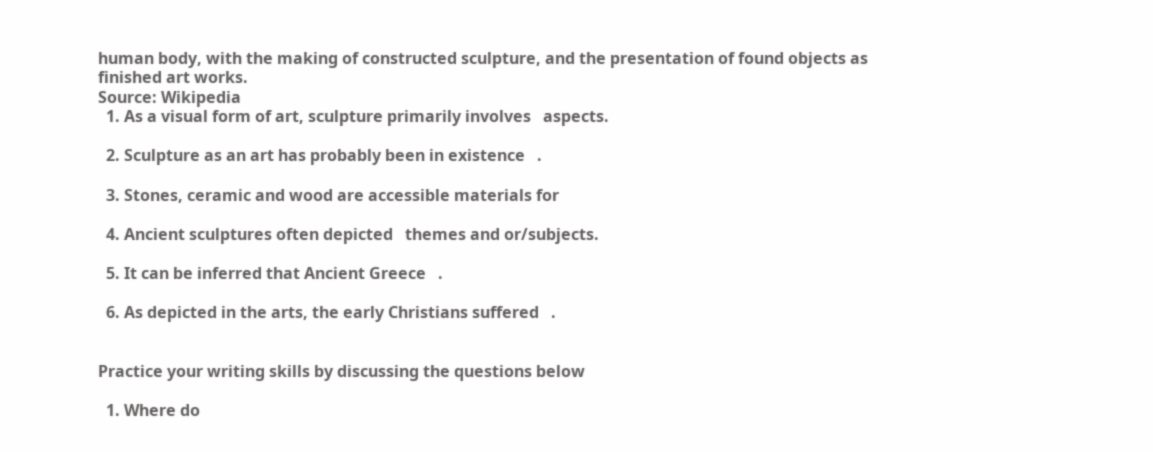human body, with the making of constructed sculpture, and the presentation of found objects as finished art works.
Source: Wikipedia
  1. As a visual form of art, sculpture primarily involves   aspects.

  2. Sculpture as an art has probably been in existence   .

  3. Stones, ceramic and wood are accessible materials for

  4. Ancient sculptures often depicted   themes and or/subjects.

  5. It can be inferred that Ancient Greece   .

  6. As depicted in the arts, the early Christians suffered   .


Practice your writing skills by discussing the questions below

  1. Where do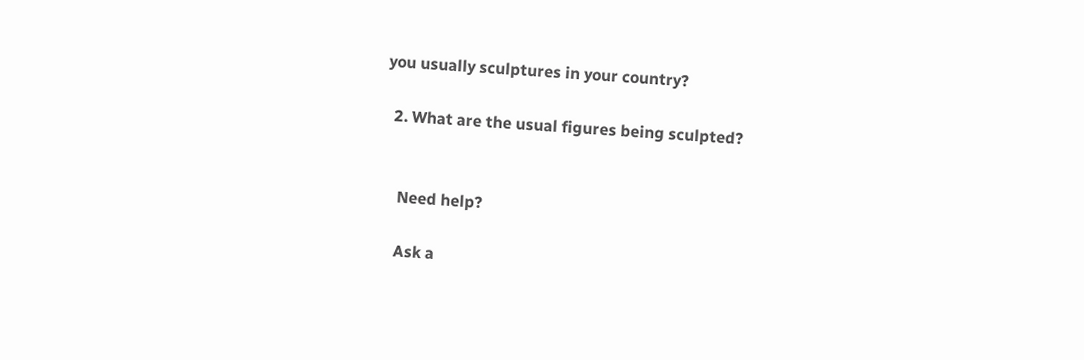you usually sculptures in your country?

  2. What are the usual figures being sculpted?


    Need help?

    Ask a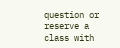question or reserve a class with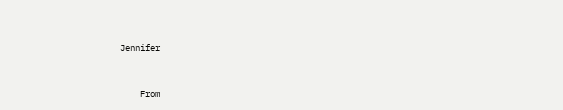Jennifer



    From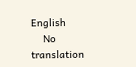English
    No translation